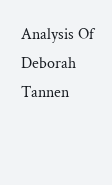Analysis Of Deborah Tannen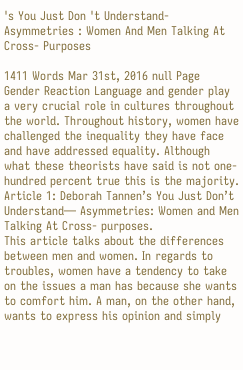's You Just Don 't Understand- Asymmetries : Women And Men Talking At Cross- Purposes

1411 Words Mar 31st, 2016 null Page
Gender Reaction Language and gender play a very crucial role in cultures throughout the world. Throughout history, women have challenged the inequality they have face and have addressed equality. Although what these theorists have said is not one-hundred percent true this is the majority.
Article 1: Deborah Tannen’s You Just Don’t Understand— Asymmetries: Women and Men Talking At Cross- purposes.
This article talks about the differences between men and women. In regards to troubles, women have a tendency to take on the issues a man has because she wants to comfort him. A man, on the other hand, wants to express his opinion and simply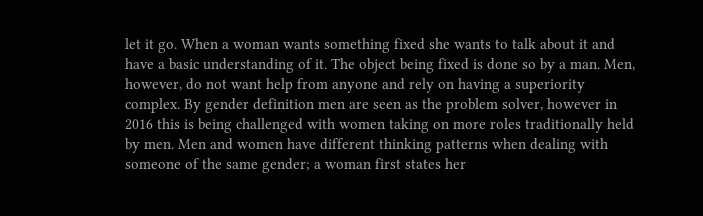let it go. When a woman wants something fixed she wants to talk about it and have a basic understanding of it. The object being fixed is done so by a man. Men, however, do not want help from anyone and rely on having a superiority complex. By gender definition men are seen as the problem solver, however in 2016 this is being challenged with women taking on more roles traditionally held by men. Men and women have different thinking patterns when dealing with someone of the same gender; a woman first states her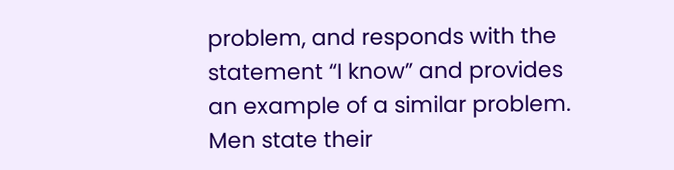problem, and responds with the statement “I know” and provides an example of a similar problem. Men state their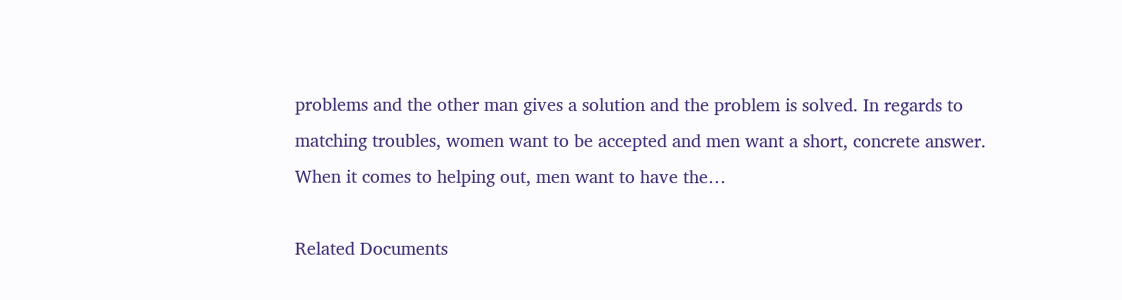problems and the other man gives a solution and the problem is solved. In regards to matching troubles, women want to be accepted and men want a short, concrete answer. When it comes to helping out, men want to have the…

Related Documents